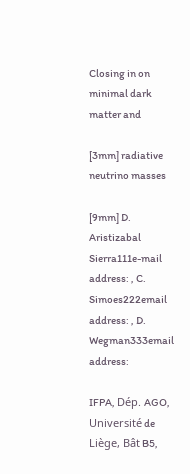Closing in on minimal dark matter and

[3mm] radiative neutrino masses

[9mm] D. Aristizabal Sierra111e-mail address: , C. Simoes222email address: , D. Wegman333email address:

IFPA, Dép. AGO, Université de Liège, Bât B5,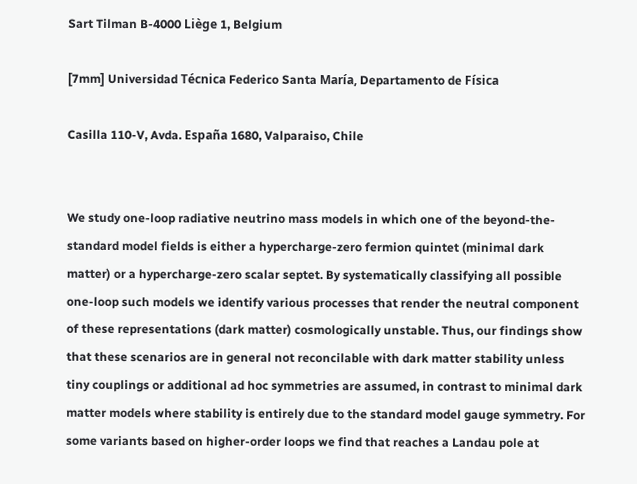Sart Tilman B-4000 Liège 1, Belgium

[7mm] Universidad Técnica Federico Santa María, Departamento de Física

Casilla 110-V, Avda. España 1680, Valparaiso, Chile


We study one-loop radiative neutrino mass models in which one of the beyond-the-standard model fields is either a hypercharge-zero fermion quintet (minimal dark matter) or a hypercharge-zero scalar septet. By systematically classifying all possible one-loop such models we identify various processes that render the neutral component of these representations (dark matter) cosmologically unstable. Thus, our findings show that these scenarios are in general not reconcilable with dark matter stability unless tiny couplings or additional ad hoc symmetries are assumed, in contrast to minimal dark matter models where stability is entirely due to the standard model gauge symmetry. For some variants based on higher-order loops we find that reaches a Landau pole at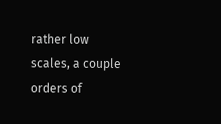rather low scales, a couple orders of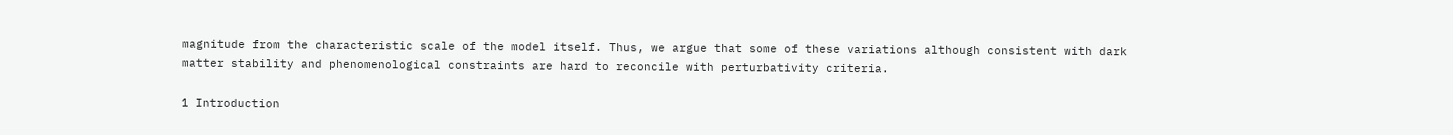magnitude from the characteristic scale of the model itself. Thus, we argue that some of these variations although consistent with dark matter stability and phenomenological constraints are hard to reconcile with perturbativity criteria.

1 Introduction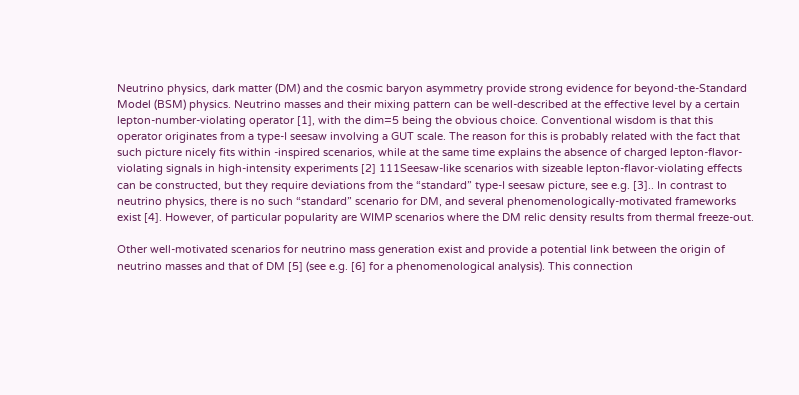Neutrino physics, dark matter (DM) and the cosmic baryon asymmetry provide strong evidence for beyond-the-Standard Model (BSM) physics. Neutrino masses and their mixing pattern can be well-described at the effective level by a certain lepton-number-violating operator [1], with the dim=5 being the obvious choice. Conventional wisdom is that this operator originates from a type-I seesaw involving a GUT scale. The reason for this is probably related with the fact that such picture nicely fits within -inspired scenarios, while at the same time explains the absence of charged lepton-flavor-violating signals in high-intensity experiments [2] 111Seesaw-like scenarios with sizeable lepton-flavor-violating effects can be constructed, but they require deviations from the “standard” type-I seesaw picture, see e.g. [3].. In contrast to neutrino physics, there is no such “standard” scenario for DM, and several phenomenologically-motivated frameworks exist [4]. However, of particular popularity are WIMP scenarios where the DM relic density results from thermal freeze-out.

Other well-motivated scenarios for neutrino mass generation exist and provide a potential link between the origin of neutrino masses and that of DM [5] (see e.g. [6] for a phenomenological analysis). This connection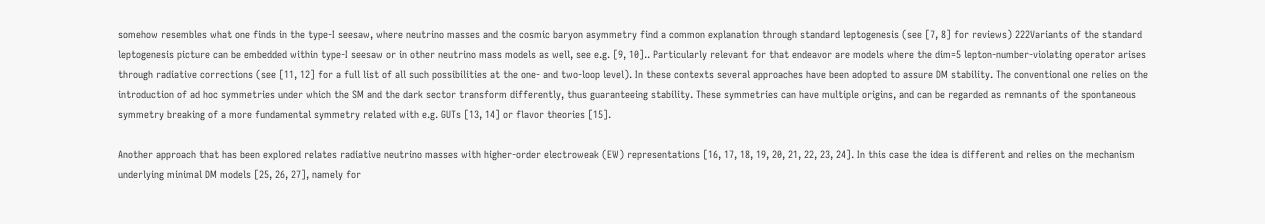somehow resembles what one finds in the type-I seesaw, where neutrino masses and the cosmic baryon asymmetry find a common explanation through standard leptogenesis (see [7, 8] for reviews) 222Variants of the standard leptogenesis picture can be embedded within type-I seesaw or in other neutrino mass models as well, see e.g. [9, 10].. Particularly relevant for that endeavor are models where the dim=5 lepton-number-violating operator arises through radiative corrections (see [11, 12] for a full list of all such possibilities at the one- and two-loop level). In these contexts several approaches have been adopted to assure DM stability. The conventional one relies on the introduction of ad hoc symmetries under which the SM and the dark sector transform differently, thus guaranteeing stability. These symmetries can have multiple origins, and can be regarded as remnants of the spontaneous symmetry breaking of a more fundamental symmetry related with e.g. GUTs [13, 14] or flavor theories [15].

Another approach that has been explored relates radiative neutrino masses with higher-order electroweak (EW) representations [16, 17, 18, 19, 20, 21, 22, 23, 24]. In this case the idea is different and relies on the mechanism underlying minimal DM models [25, 26, 27], namely for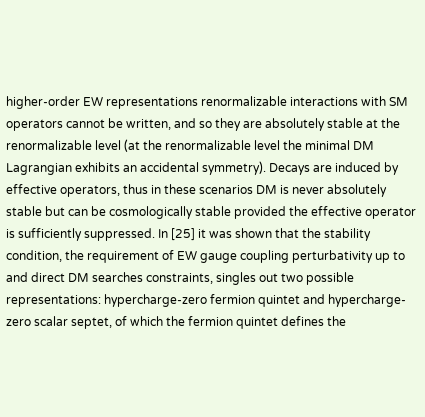higher-order EW representations renormalizable interactions with SM operators cannot be written, and so they are absolutely stable at the renormalizable level (at the renormalizable level the minimal DM Lagrangian exhibits an accidental symmetry). Decays are induced by effective operators, thus in these scenarios DM is never absolutely stable but can be cosmologically stable provided the effective operator is sufficiently suppressed. In [25] it was shown that the stability condition, the requirement of EW gauge coupling perturbativity up to and direct DM searches constraints, singles out two possible representations: hypercharge-zero fermion quintet and hypercharge-zero scalar septet, of which the fermion quintet defines the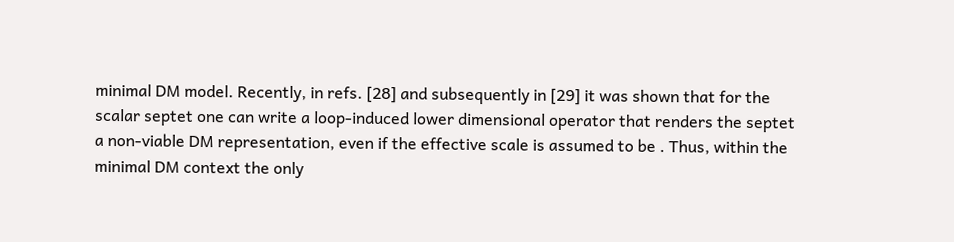minimal DM model. Recently, in refs. [28] and subsequently in [29] it was shown that for the scalar septet one can write a loop-induced lower dimensional operator that renders the septet a non-viable DM representation, even if the effective scale is assumed to be . Thus, within the minimal DM context the only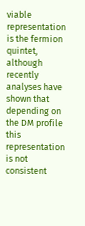viable representation is the fermion quintet, although recently analyses have shown that depending on the DM profile this representation is not consistent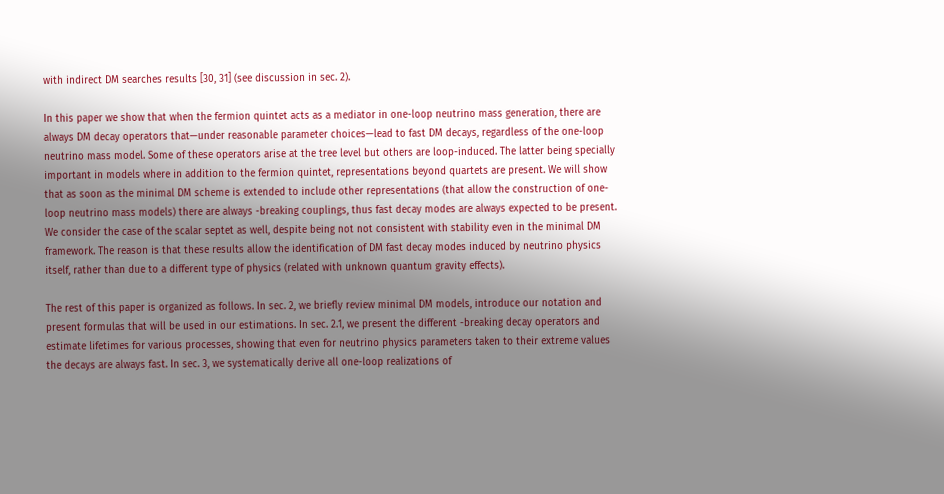with indirect DM searches results [30, 31] (see discussion in sec. 2).

In this paper we show that when the fermion quintet acts as a mediator in one-loop neutrino mass generation, there are always DM decay operators that—under reasonable parameter choices—lead to fast DM decays, regardless of the one-loop neutrino mass model. Some of these operators arise at the tree level but others are loop-induced. The latter being specially important in models where in addition to the fermion quintet, representations beyond quartets are present. We will show that as soon as the minimal DM scheme is extended to include other representations (that allow the construction of one-loop neutrino mass models) there are always -breaking couplings, thus fast decay modes are always expected to be present. We consider the case of the scalar septet as well, despite being not not consistent with stability even in the minimal DM framework. The reason is that these results allow the identification of DM fast decay modes induced by neutrino physics itself, rather than due to a different type of physics (related with unknown quantum gravity effects).

The rest of this paper is organized as follows. In sec. 2, we briefly review minimal DM models, introduce our notation and present formulas that will be used in our estimations. In sec. 2.1, we present the different -breaking decay operators and estimate lifetimes for various processes, showing that even for neutrino physics parameters taken to their extreme values the decays are always fast. In sec. 3, we systematically derive all one-loop realizations of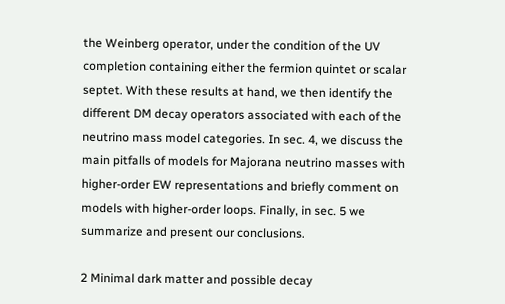the Weinberg operator, under the condition of the UV completion containing either the fermion quintet or scalar septet. With these results at hand, we then identify the different DM decay operators associated with each of the neutrino mass model categories. In sec. 4, we discuss the main pitfalls of models for Majorana neutrino masses with higher-order EW representations and briefly comment on models with higher-order loops. Finally, in sec. 5 we summarize and present our conclusions.

2 Minimal dark matter and possible decay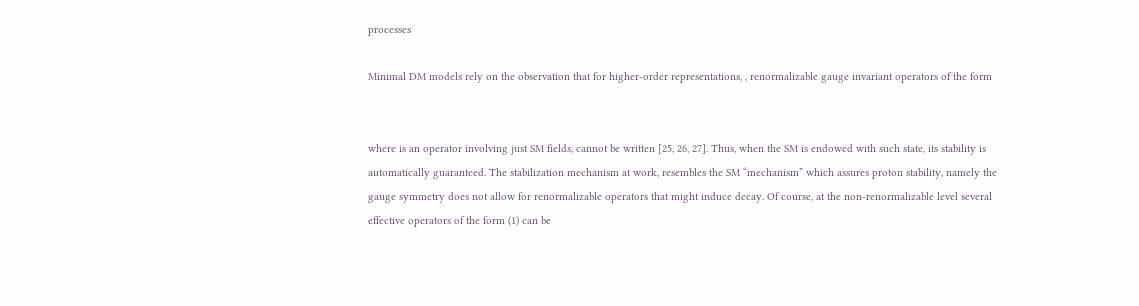processes

Minimal DM models rely on the observation that for higher-order representations, , renormalizable gauge invariant operators of the form


where is an operator involving just SM fields, cannot be written [25, 26, 27]. Thus, when the SM is endowed with such state, its stability is automatically guaranteed. The stabilization mechanism at work, resembles the SM “mechanism” which assures proton stability, namely the gauge symmetry does not allow for renormalizable operators that might induce decay. Of course, at the non-renormalizable level several effective operators of the form (1) can be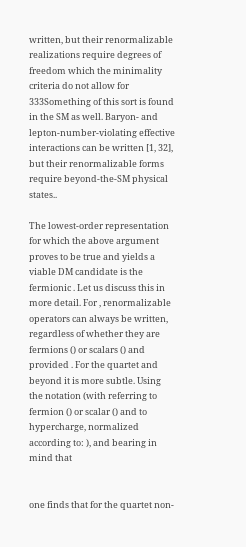written, but their renormalizable realizations require degrees of freedom which the minimality criteria do not allow for 333Something of this sort is found in the SM as well. Baryon- and lepton-number-violating effective interactions can be written [1, 32], but their renormalizable forms require beyond-the-SM physical states..

The lowest-order representation for which the above argument proves to be true and yields a viable DM candidate is the fermionic . Let us discuss this in more detail. For , renormalizable operators can always be written, regardless of whether they are fermions () or scalars () and provided . For the quartet and beyond it is more subtle. Using the notation (with referring to fermion () or scalar () and to hypercharge, normalized according to: ), and bearing in mind that


one finds that for the quartet non-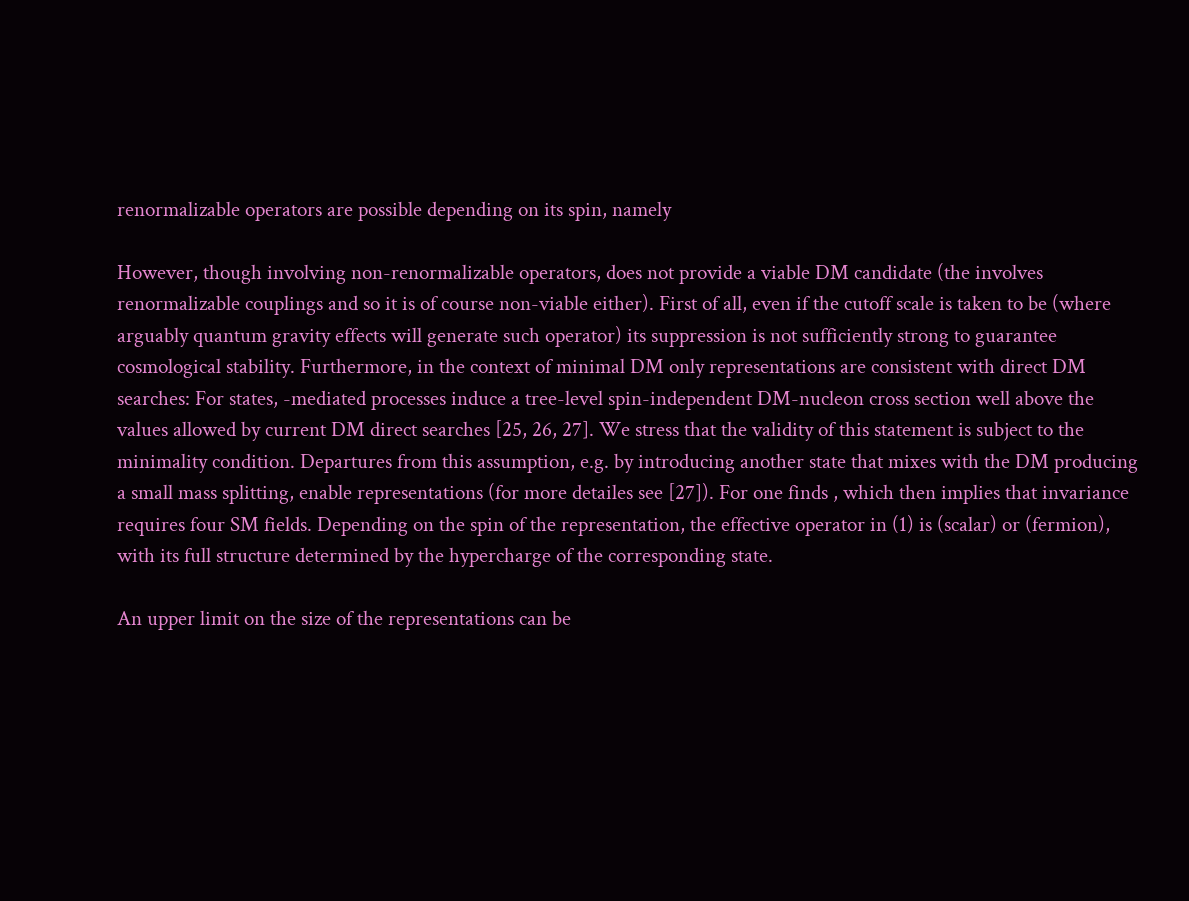renormalizable operators are possible depending on its spin, namely

However, though involving non-renormalizable operators, does not provide a viable DM candidate (the involves renormalizable couplings and so it is of course non-viable either). First of all, even if the cutoff scale is taken to be (where arguably quantum gravity effects will generate such operator) its suppression is not sufficiently strong to guarantee cosmological stability. Furthermore, in the context of minimal DM only representations are consistent with direct DM searches: For states, -mediated processes induce a tree-level spin-independent DM-nucleon cross section well above the values allowed by current DM direct searches [25, 26, 27]. We stress that the validity of this statement is subject to the minimality condition. Departures from this assumption, e.g. by introducing another state that mixes with the DM producing a small mass splitting, enable representations (for more detailes see [27]). For one finds , which then implies that invariance requires four SM fields. Depending on the spin of the representation, the effective operator in (1) is (scalar) or (fermion), with its full structure determined by the hypercharge of the corresponding state.

An upper limit on the size of the representations can be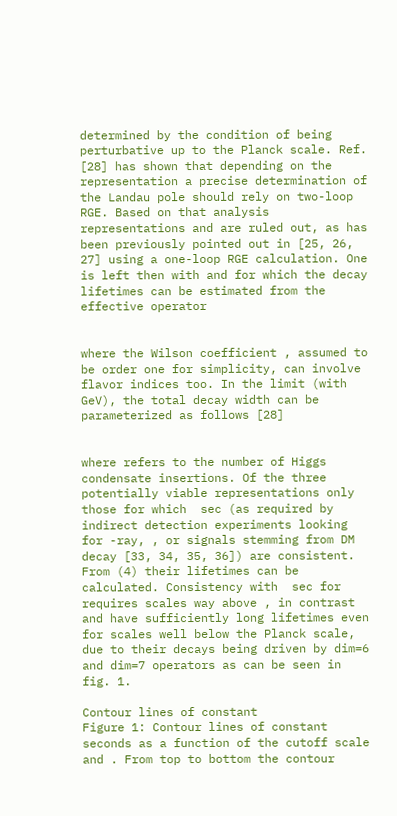determined by the condition of being perturbative up to the Planck scale. Ref. [28] has shown that depending on the representation a precise determination of the Landau pole should rely on two-loop RGE. Based on that analysis representations and are ruled out, as has been previously pointed out in [25, 26, 27] using a one-loop RGE calculation. One is left then with and for which the decay lifetimes can be estimated from the effective operator


where the Wilson coefficient , assumed to be order one for simplicity, can involve flavor indices too. In the limit (with  GeV), the total decay width can be parameterized as follows [28]


where refers to the number of Higgs condensate insertions. Of the three potentially viable representations only those for which  sec (as required by indirect detection experiments looking for -ray, , or signals stemming from DM decay [33, 34, 35, 36]) are consistent. From (4) their lifetimes can be calculated. Consistency with  sec for requires scales way above , in contrast and have sufficiently long lifetimes even for scales well below the Planck scale, due to their decays being driven by dim=6 and dim=7 operators as can be seen in fig. 1.

Contour lines of constant
Figure 1: Contour lines of constant  seconds as a function of the cutoff scale and . From top to bottom the contour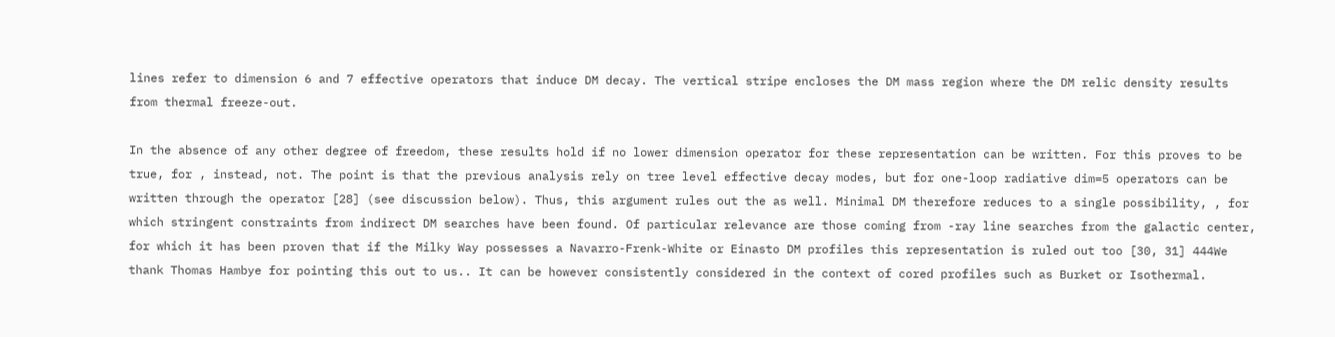lines refer to dimension 6 and 7 effective operators that induce DM decay. The vertical stripe encloses the DM mass region where the DM relic density results from thermal freeze-out.

In the absence of any other degree of freedom, these results hold if no lower dimension operator for these representation can be written. For this proves to be true, for , instead, not. The point is that the previous analysis rely on tree level effective decay modes, but for one-loop radiative dim=5 operators can be written through the operator [28] (see discussion below). Thus, this argument rules out the as well. Minimal DM therefore reduces to a single possibility, , for which stringent constraints from indirect DM searches have been found. Of particular relevance are those coming from -ray line searches from the galactic center, for which it has been proven that if the Milky Way possesses a Navarro-Frenk-White or Einasto DM profiles this representation is ruled out too [30, 31] 444We thank Thomas Hambye for pointing this out to us.. It can be however consistently considered in the context of cored profiles such as Burket or Isothermal.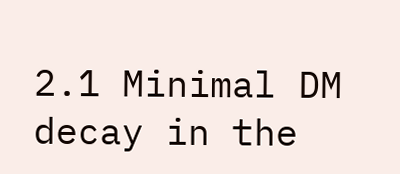2.1 Minimal DM decay in the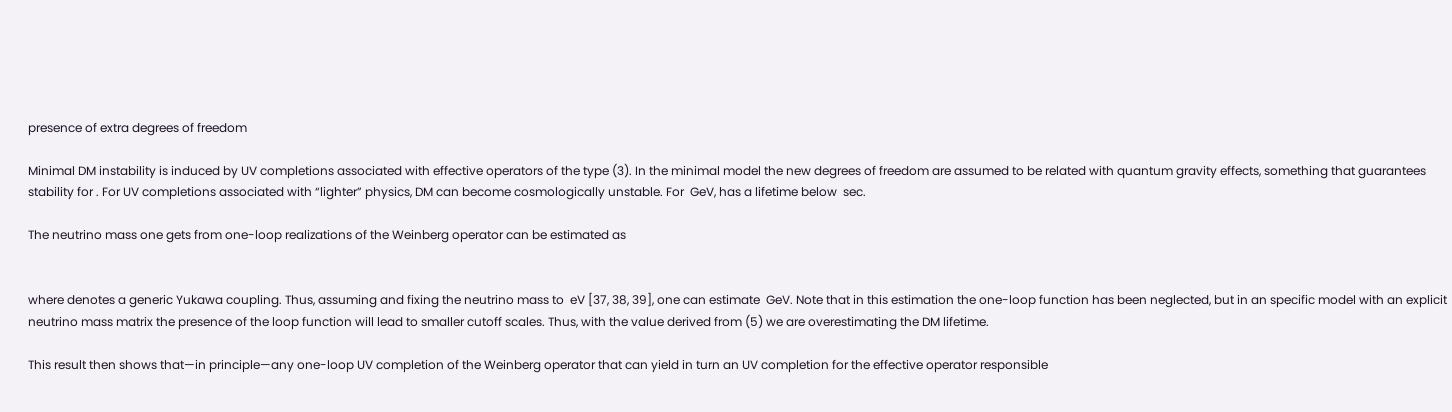presence of extra degrees of freedom

Minimal DM instability is induced by UV completions associated with effective operators of the type (3). In the minimal model the new degrees of freedom are assumed to be related with quantum gravity effects, something that guarantees stability for . For UV completions associated with “lighter” physics, DM can become cosmologically unstable. For  GeV, has a lifetime below  sec.

The neutrino mass one gets from one-loop realizations of the Weinberg operator can be estimated as


where denotes a generic Yukawa coupling. Thus, assuming and fixing the neutrino mass to  eV [37, 38, 39], one can estimate  GeV. Note that in this estimation the one-loop function has been neglected, but in an specific model with an explicit neutrino mass matrix the presence of the loop function will lead to smaller cutoff scales. Thus, with the value derived from (5) we are overestimating the DM lifetime.

This result then shows that—in principle—any one-loop UV completion of the Weinberg operator that can yield in turn an UV completion for the effective operator responsible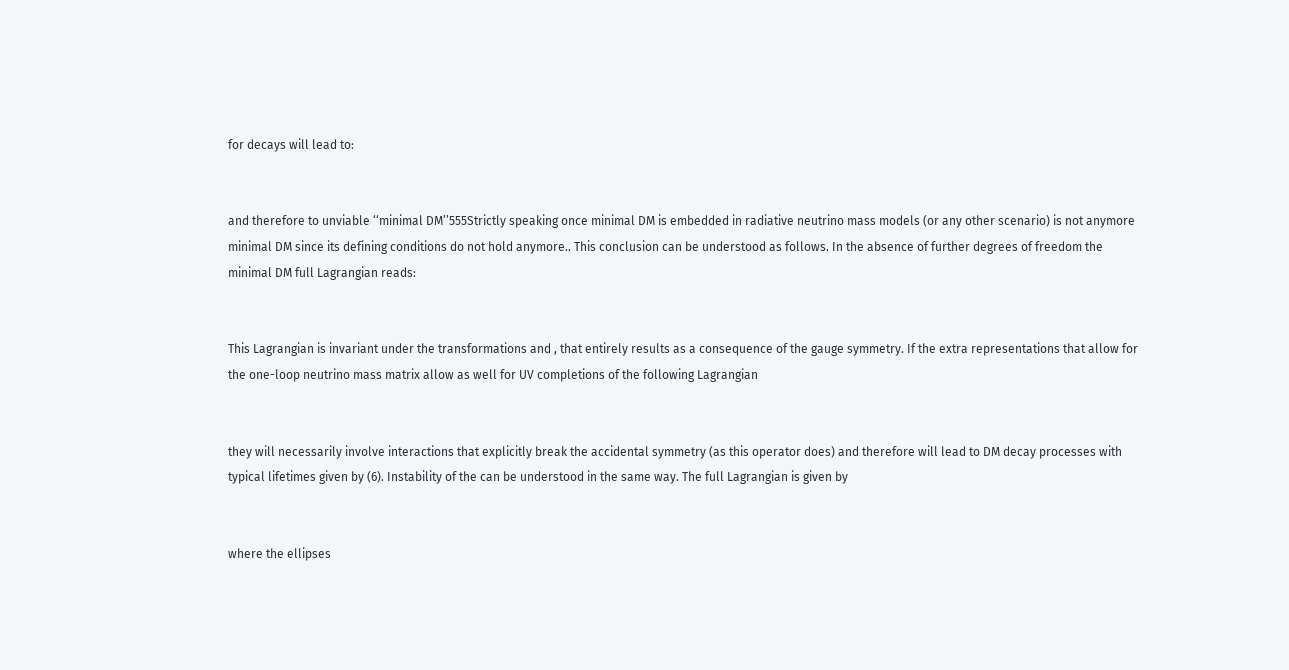for decays will lead to:


and therefore to unviable ‘‘minimal DM’’555Strictly speaking once minimal DM is embedded in radiative neutrino mass models (or any other scenario) is not anymore minimal DM since its defining conditions do not hold anymore.. This conclusion can be understood as follows. In the absence of further degrees of freedom the minimal DM full Lagrangian reads:


This Lagrangian is invariant under the transformations and , that entirely results as a consequence of the gauge symmetry. If the extra representations that allow for the one-loop neutrino mass matrix allow as well for UV completions of the following Lagrangian


they will necessarily involve interactions that explicitly break the accidental symmetry (as this operator does) and therefore will lead to DM decay processes with typical lifetimes given by (6). Instability of the can be understood in the same way. The full Lagrangian is given by


where the ellipses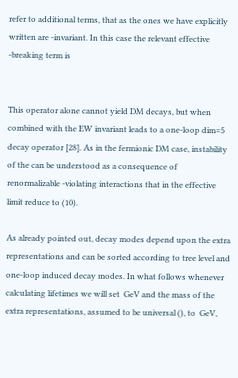refer to additional terms, that as the ones we have explicitly written are -invariant. In this case the relevant effective -breaking term is


This operator alone cannot yield DM decays, but when combined with the EW invariant leads to a one-loop dim=5 decay operator [28]. As in the fermionic DM case, instability of the can be understood as a consequence of renormalizable -violating interactions that in the effective limit reduce to (10).

As already pointed out, decay modes depend upon the extra representations and can be sorted according to tree level and one-loop induced decay modes. In what follows whenever calculating lifetimes we will set  GeV and the mass of the extra representations, assumed to be universal (), to  GeV,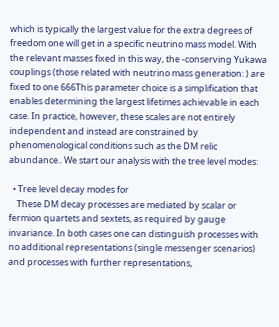which is typically the largest value for the extra degrees of freedom one will get in a specific neutrino mass model. With the relevant masses fixed in this way, the -conserving Yukawa couplings (those related with neutrino mass generation: ) are fixed to one 666This parameter choice is a simplification that enables determining the largest lifetimes achievable in each case. In practice, however, these scales are not entirely independent and instead are constrained by phenomenological conditions such as the DM relic abundance.. We start our analysis with the tree level modes:

  • Tree level decay modes for
    These DM decay processes are mediated by scalar or fermion quartets and sextets, as required by gauge invariance. In both cases one can distinguish processes with no additional representations (single messenger scenarios) and processes with further representations,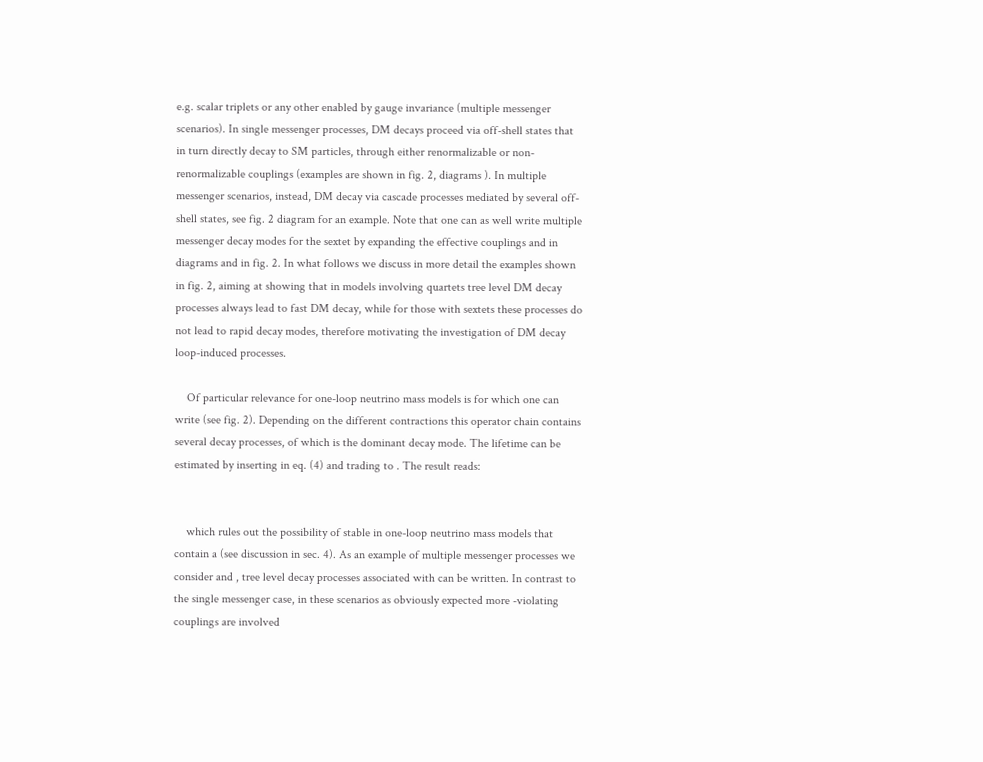e.g. scalar triplets or any other enabled by gauge invariance (multiple messenger scenarios). In single messenger processes, DM decays proceed via off-shell states that in turn directly decay to SM particles, through either renormalizable or non-renormalizable couplings (examples are shown in fig. 2, diagrams ). In multiple messenger scenarios, instead, DM decay via cascade processes mediated by several off-shell states, see fig. 2 diagram for an example. Note that one can as well write multiple messenger decay modes for the sextet by expanding the effective couplings and in diagrams and in fig. 2. In what follows we discuss in more detail the examples shown in fig. 2, aiming at showing that in models involving quartets tree level DM decay processes always lead to fast DM decay, while for those with sextets these processes do not lead to rapid decay modes, therefore motivating the investigation of DM decay loop-induced processes.

    Of particular relevance for one-loop neutrino mass models is for which one can write (see fig. 2). Depending on the different contractions this operator chain contains several decay processes, of which is the dominant decay mode. The lifetime can be estimated by inserting in eq. (4) and trading to . The result reads:


    which rules out the possibility of stable in one-loop neutrino mass models that contain a (see discussion in sec. 4). As an example of multiple messenger processes we consider and , tree level decay processes associated with can be written. In contrast to the single messenger case, in these scenarios as obviously expected more -violating couplings are involved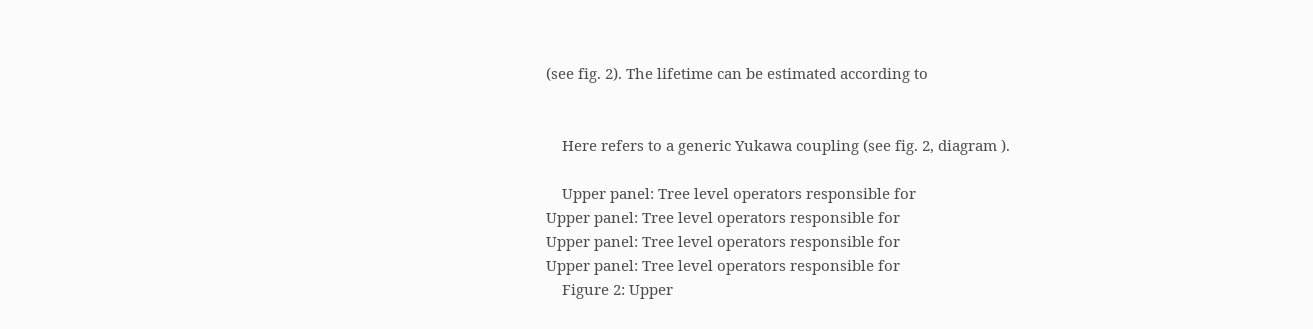(see fig. 2). The lifetime can be estimated according to


    Here refers to a generic Yukawa coupling (see fig. 2, diagram ).

    Upper panel: Tree level operators responsible for
Upper panel: Tree level operators responsible for
Upper panel: Tree level operators responsible for
Upper panel: Tree level operators responsible for
    Figure 2: Upper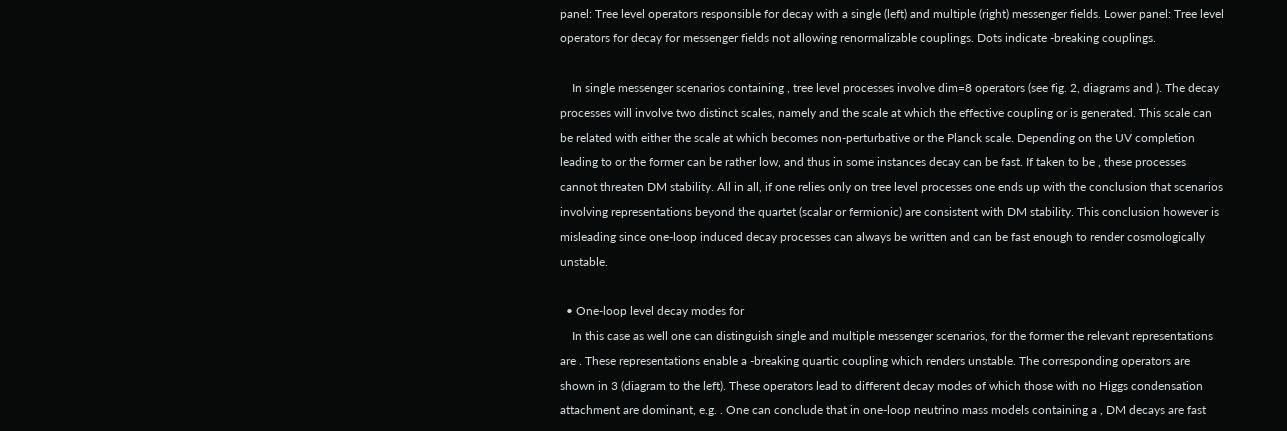panel: Tree level operators responsible for decay with a single (left) and multiple (right) messenger fields. Lower panel: Tree level operators for decay for messenger fields not allowing renormalizable couplings. Dots indicate -breaking couplings.

    In single messenger scenarios containing , tree level processes involve dim=8 operators (see fig. 2, diagrams and ). The decay processes will involve two distinct scales, namely and the scale at which the effective coupling or is generated. This scale can be related with either the scale at which becomes non-perturbative or the Planck scale. Depending on the UV completion leading to or the former can be rather low, and thus in some instances decay can be fast. If taken to be , these processes cannot threaten DM stability. All in all, if one relies only on tree level processes one ends up with the conclusion that scenarios involving representations beyond the quartet (scalar or fermionic) are consistent with DM stability. This conclusion however is misleading since one-loop induced decay processes can always be written and can be fast enough to render cosmologically unstable.

  • One-loop level decay modes for
    In this case as well one can distinguish single and multiple messenger scenarios, for the former the relevant representations are . These representations enable a -breaking quartic coupling which renders unstable. The corresponding operators are shown in 3 (diagram to the left). These operators lead to different decay modes of which those with no Higgs condensation attachment are dominant, e.g. . One can conclude that in one-loop neutrino mass models containing a , DM decays are fast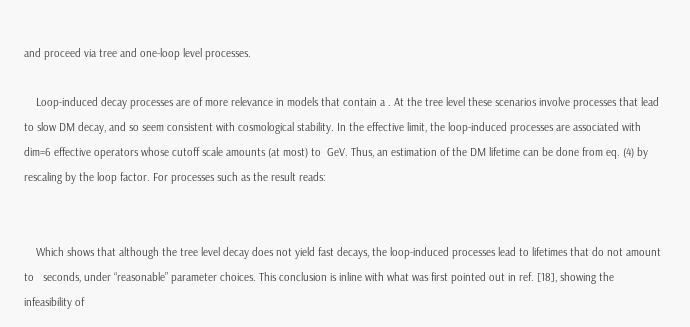and proceed via tree and one-loop level processes.

    Loop-induced decay processes are of more relevance in models that contain a . At the tree level these scenarios involve processes that lead to slow DM decay, and so seem consistent with cosmological stability. In the effective limit, the loop-induced processes are associated with dim=6 effective operators whose cutoff scale amounts (at most) to  GeV. Thus, an estimation of the DM lifetime can be done from eq. (4) by rescaling by the loop factor. For processes such as the result reads:


    Which shows that although the tree level decay does not yield fast decays, the loop-induced processes lead to lifetimes that do not amount to   seconds, under “reasonable” parameter choices. This conclusion is inline with what was first pointed out in ref. [18], showing the infeasibility of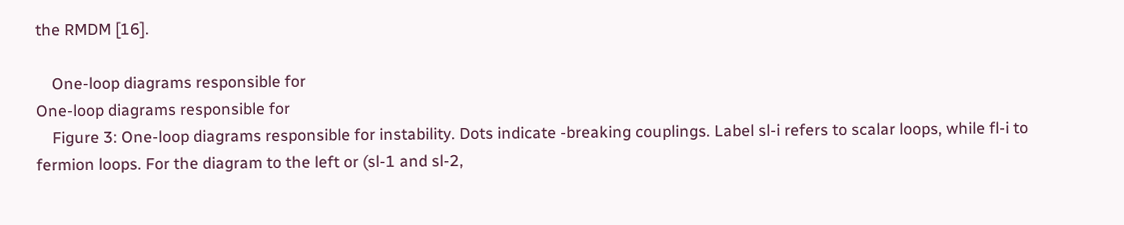the RMDM [16].

    One-loop diagrams responsible for
One-loop diagrams responsible for
    Figure 3: One-loop diagrams responsible for instability. Dots indicate -breaking couplings. Label sl-i refers to scalar loops, while fl-i to fermion loops. For the diagram to the left or (sl-1 and sl-2,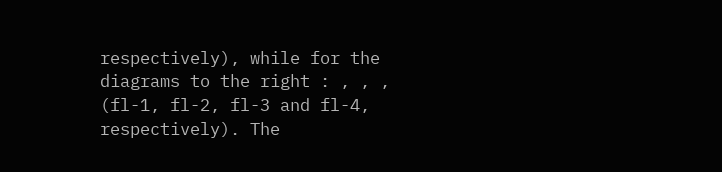respectively), while for the diagrams to the right : , , , (fl-1, fl-2, fl-3 and fl-4, respectively). The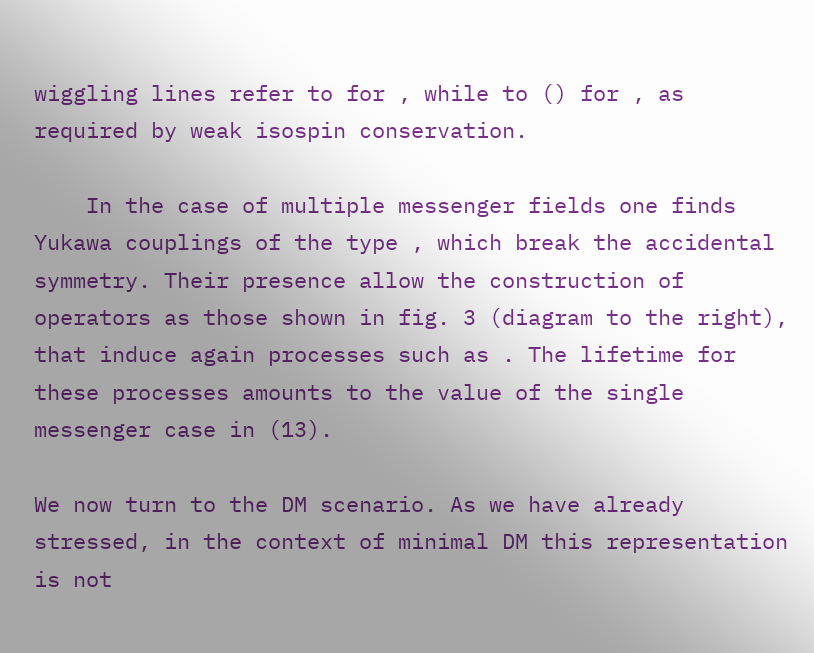wiggling lines refer to for , while to () for , as required by weak isospin conservation.

    In the case of multiple messenger fields one finds Yukawa couplings of the type , which break the accidental symmetry. Their presence allow the construction of operators as those shown in fig. 3 (diagram to the right), that induce again processes such as . The lifetime for these processes amounts to the value of the single messenger case in (13).

We now turn to the DM scenario. As we have already stressed, in the context of minimal DM this representation is not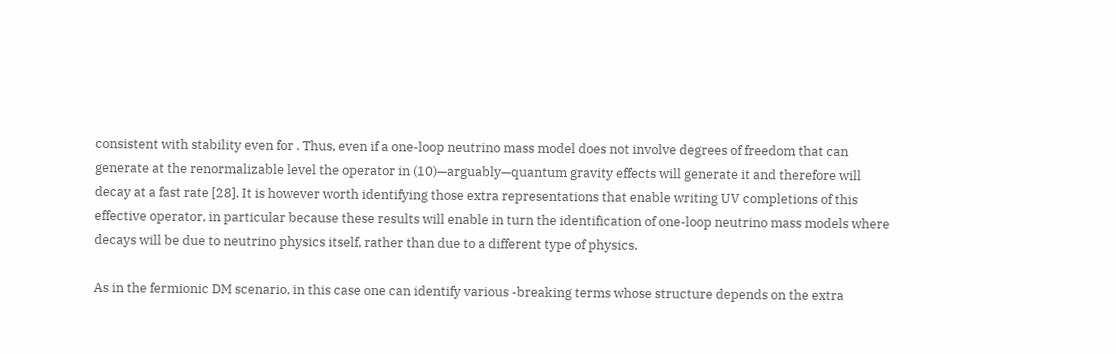consistent with stability even for . Thus, even if a one-loop neutrino mass model does not involve degrees of freedom that can generate at the renormalizable level the operator in (10)—arguably—quantum gravity effects will generate it and therefore will decay at a fast rate [28]. It is however worth identifying those extra representations that enable writing UV completions of this effective operator, in particular because these results will enable in turn the identification of one-loop neutrino mass models where decays will be due to neutrino physics itself, rather than due to a different type of physics.

As in the fermionic DM scenario, in this case one can identify various -breaking terms whose structure depends on the extra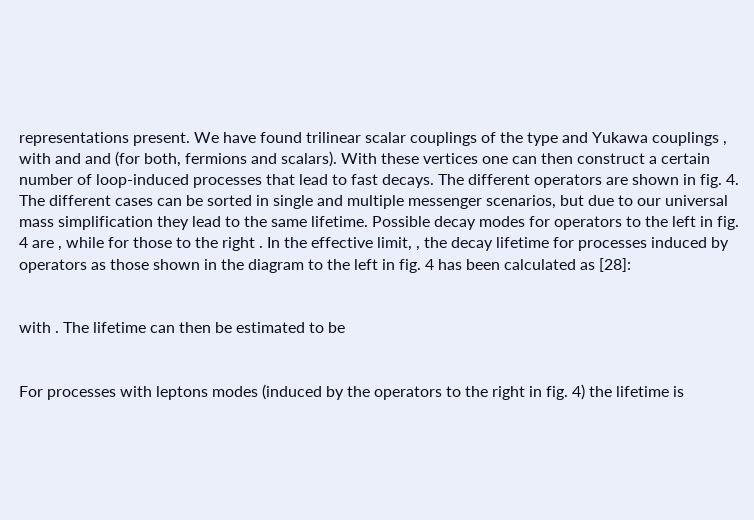representations present. We have found trilinear scalar couplings of the type and Yukawa couplings , with and and (for both, fermions and scalars). With these vertices one can then construct a certain number of loop-induced processes that lead to fast decays. The different operators are shown in fig. 4. The different cases can be sorted in single and multiple messenger scenarios, but due to our universal mass simplification they lead to the same lifetime. Possible decay modes for operators to the left in fig. 4 are , while for those to the right . In the effective limit, , the decay lifetime for processes induced by operators as those shown in the diagram to the left in fig. 4 has been calculated as [28]:


with . The lifetime can then be estimated to be


For processes with leptons modes (induced by the operators to the right in fig. 4) the lifetime is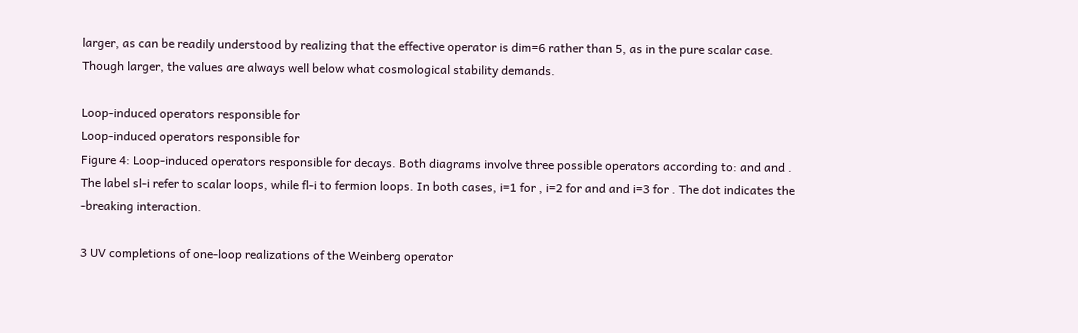larger, as can be readily understood by realizing that the effective operator is dim=6 rather than 5, as in the pure scalar case. Though larger, the values are always well below what cosmological stability demands.

Loop-induced operators responsible for
Loop-induced operators responsible for
Figure 4: Loop-induced operators responsible for decays. Both diagrams involve three possible operators according to: and and . The label sl-i refer to scalar loops, while fl-i to fermion loops. In both cases, i=1 for , i=2 for and and i=3 for . The dot indicates the -breaking interaction.

3 UV completions of one-loop realizations of the Weinberg operator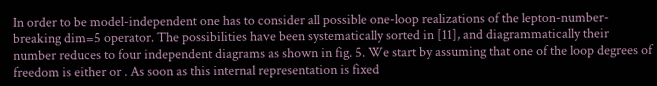In order to be model-independent one has to consider all possible one-loop realizations of the lepton-number-breaking dim=5 operator. The possibilities have been systematically sorted in [11], and diagrammatically their number reduces to four independent diagrams as shown in fig. 5. We start by assuming that one of the loop degrees of freedom is either or . As soon as this internal representation is fixed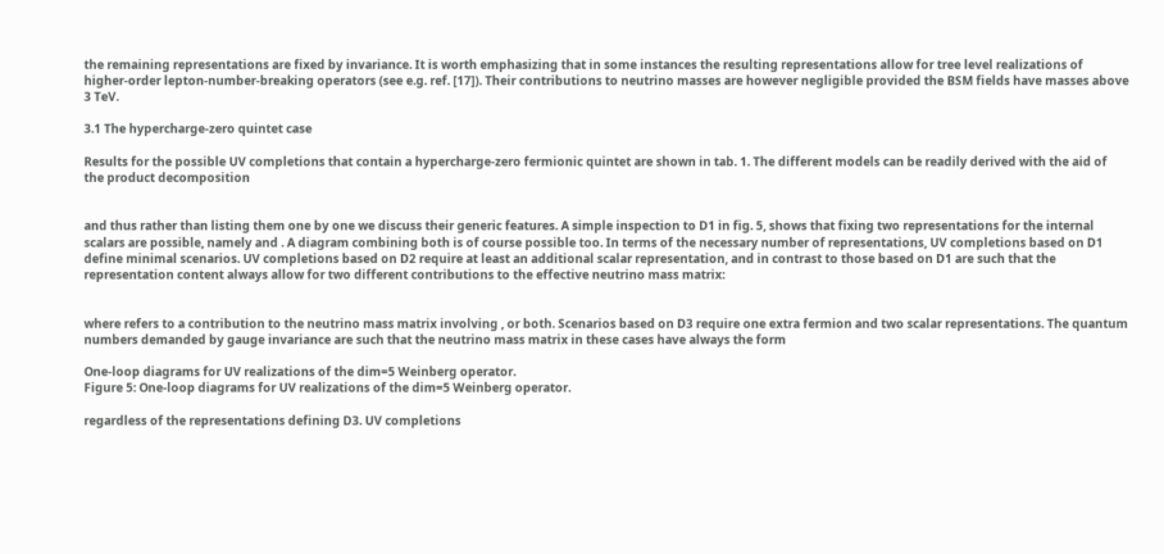the remaining representations are fixed by invariance. It is worth emphasizing that in some instances the resulting representations allow for tree level realizations of higher-order lepton-number-breaking operators (see e.g. ref. [17]). Their contributions to neutrino masses are however negligible provided the BSM fields have masses above 3 TeV.

3.1 The hypercharge-zero quintet case

Results for the possible UV completions that contain a hypercharge-zero fermionic quintet are shown in tab. 1. The different models can be readily derived with the aid of the product decomposition


and thus rather than listing them one by one we discuss their generic features. A simple inspection to D1 in fig. 5, shows that fixing two representations for the internal scalars are possible, namely and . A diagram combining both is of course possible too. In terms of the necessary number of representations, UV completions based on D1 define minimal scenarios. UV completions based on D2 require at least an additional scalar representation, and in contrast to those based on D1 are such that the representation content always allow for two different contributions to the effective neutrino mass matrix:


where refers to a contribution to the neutrino mass matrix involving , or both. Scenarios based on D3 require one extra fermion and two scalar representations. The quantum numbers demanded by gauge invariance are such that the neutrino mass matrix in these cases have always the form

One-loop diagrams for UV realizations of the dim=5 Weinberg operator.
Figure 5: One-loop diagrams for UV realizations of the dim=5 Weinberg operator.

regardless of the representations defining D3. UV completions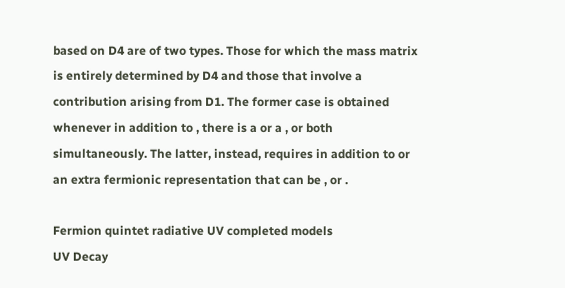based on D4 are of two types. Those for which the mass matrix is entirely determined by D4 and those that involve a contribution arising from D1. The former case is obtained whenever in addition to , there is a or a , or both simultaneously. The latter, instead, requires in addition to or an extra fermionic representation that can be , or .

Fermion quintet radiative UV completed models
UV Decay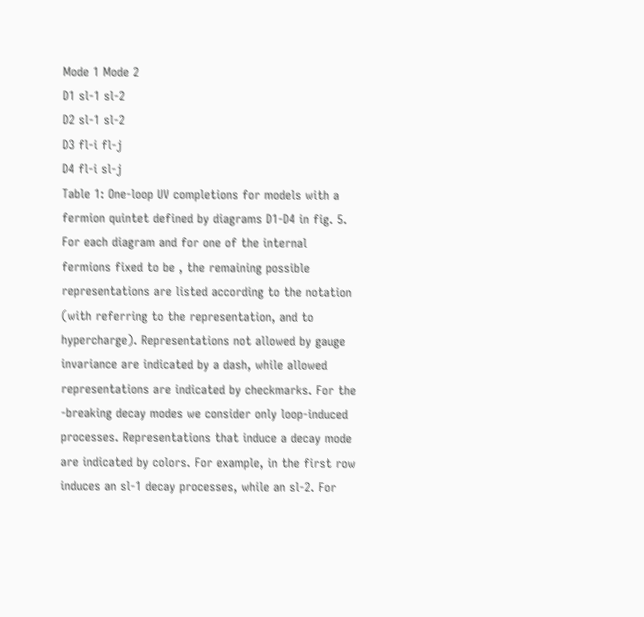Mode 1 Mode 2
D1 sl-1 sl-2
D2 sl-1 sl-2
D3 fl-i fl-j
D4 fl-i sl-j
Table 1: One-loop UV completions for models with a fermion quintet defined by diagrams D1-D4 in fig. 5. For each diagram and for one of the internal fermions fixed to be , the remaining possible representations are listed according to the notation (with referring to the representation, and to hypercharge). Representations not allowed by gauge invariance are indicated by a dash, while allowed representations are indicated by checkmarks. For the -breaking decay modes we consider only loop-induced processes. Representations that induce a decay mode are indicated by colors. For example, in the first row induces an sl-1 decay processes, while an sl-2. For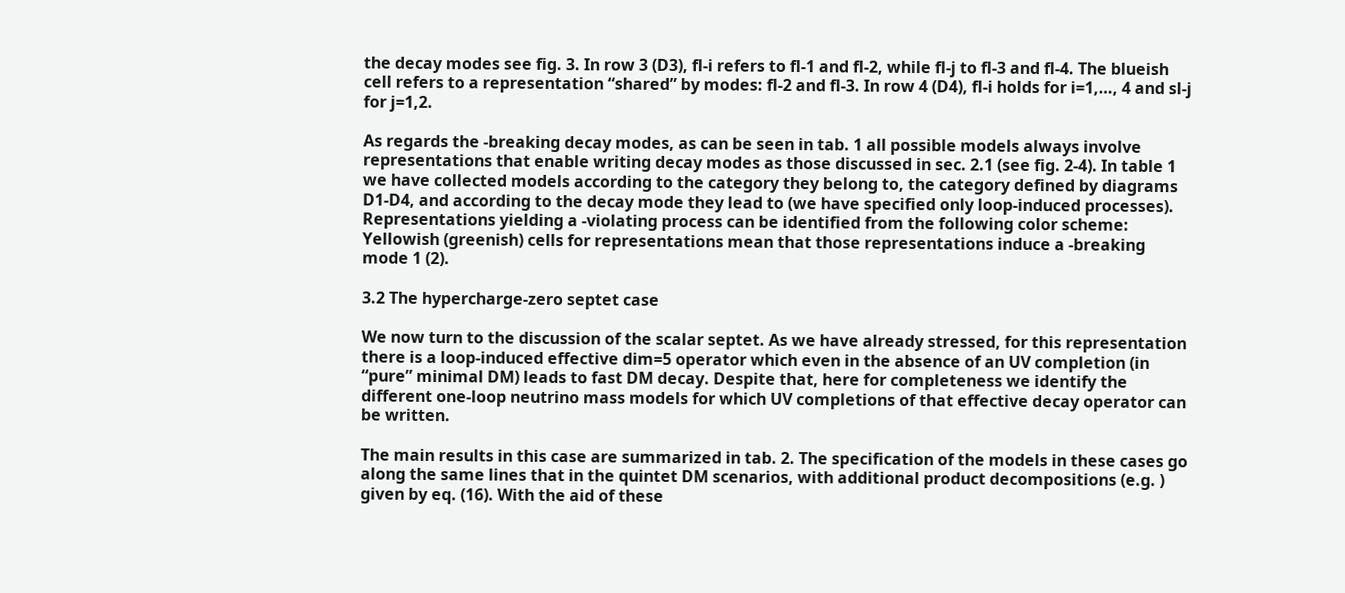the decay modes see fig. 3. In row 3 (D3), fl-i refers to fl-1 and fl-2, while fl-j to fl-3 and fl-4. The blueish cell refers to a representation “shared” by modes: fl-2 and fl-3. In row 4 (D4), fl-i holds for i=1,…, 4 and sl-j for j=1,2.

As regards the -breaking decay modes, as can be seen in tab. 1 all possible models always involve representations that enable writing decay modes as those discussed in sec. 2.1 (see fig. 2-4). In table 1 we have collected models according to the category they belong to, the category defined by diagrams D1-D4, and according to the decay mode they lead to (we have specified only loop-induced processes). Representations yielding a -violating process can be identified from the following color scheme: Yellowish (greenish) cells for representations mean that those representations induce a -breaking mode 1 (2).

3.2 The hypercharge-zero septet case

We now turn to the discussion of the scalar septet. As we have already stressed, for this representation there is a loop-induced effective dim=5 operator which even in the absence of an UV completion (in “pure” minimal DM) leads to fast DM decay. Despite that, here for completeness we identify the different one-loop neutrino mass models for which UV completions of that effective decay operator can be written.

The main results in this case are summarized in tab. 2. The specification of the models in these cases go along the same lines that in the quintet DM scenarios, with additional product decompositions (e.g. ) given by eq. (16). With the aid of these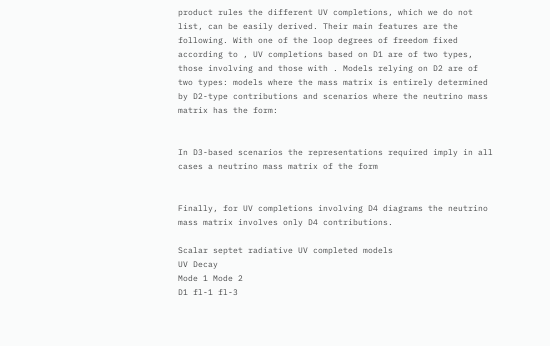product rules the different UV completions, which we do not list, can be easily derived. Their main features are the following. With one of the loop degrees of freedom fixed according to , UV completions based on D1 are of two types, those involving and those with . Models relying on D2 are of two types: models where the mass matrix is entirely determined by D2-type contributions and scenarios where the neutrino mass matrix has the form:


In D3-based scenarios the representations required imply in all cases a neutrino mass matrix of the form


Finally, for UV completions involving D4 diagrams the neutrino mass matrix involves only D4 contributions.

Scalar septet radiative UV completed models
UV Decay
Mode 1 Mode 2
D1 fl-1 fl-3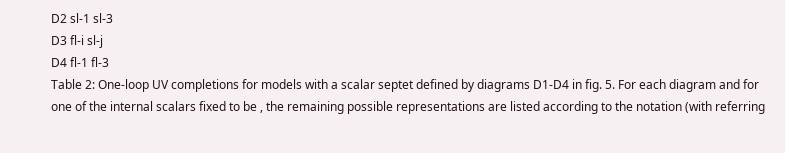D2 sl-1 sl-3
D3 fl-i sl-j
D4 fl-1 fl-3
Table 2: One-loop UV completions for models with a scalar septet defined by diagrams D1-D4 in fig. 5. For each diagram and for one of the internal scalars fixed to be , the remaining possible representations are listed according to the notation (with referring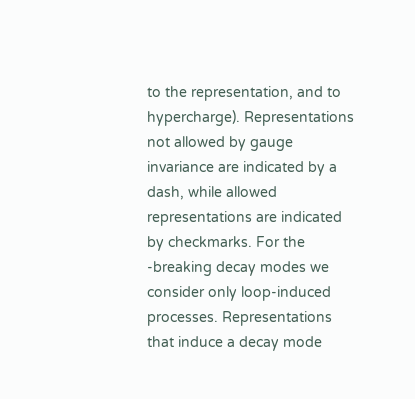to the representation, and to hypercharge). Representations not allowed by gauge invariance are indicated by a dash, while allowed representations are indicated by checkmarks. For the -breaking decay modes we consider only loop-induced processes. Representations that induce a decay mode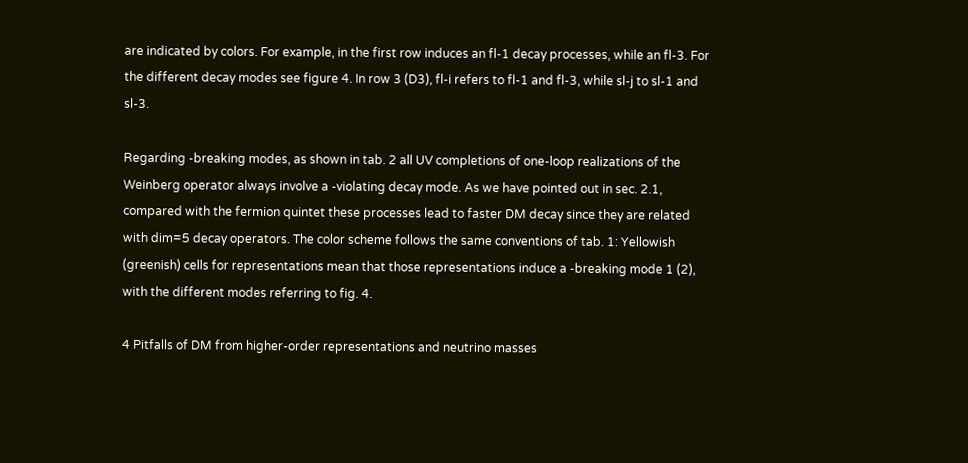are indicated by colors. For example, in the first row induces an fl-1 decay processes, while an fl-3. For the different decay modes see figure 4. In row 3 (D3), fl-i refers to fl-1 and fl-3, while sl-j to sl-1 and sl-3.

Regarding -breaking modes, as shown in tab. 2 all UV completions of one-loop realizations of the Weinberg operator always involve a -violating decay mode. As we have pointed out in sec. 2.1, compared with the fermion quintet these processes lead to faster DM decay since they are related with dim=5 decay operators. The color scheme follows the same conventions of tab. 1: Yellowish (greenish) cells for representations mean that those representations induce a -breaking mode 1 (2), with the different modes referring to fig. 4.

4 Pitfalls of DM from higher-order representations and neutrino masses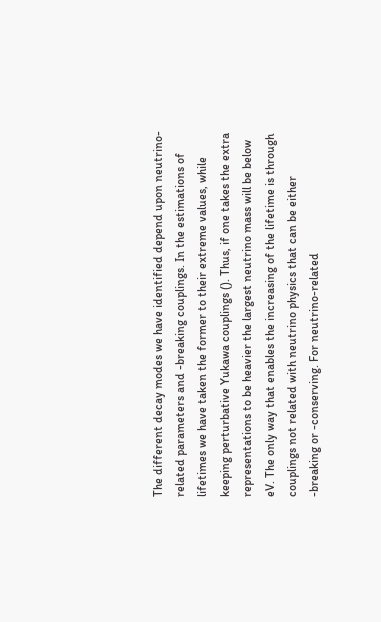The different decay modes we have identified depend upon neutrino-related parameters and -breaking couplings. In the estimations of lifetimes we have taken the former to their extreme values, while keeping perturbative Yukawa couplings (). Thus, if one takes the extra representations to be heavier the largest neutrino mass will be below  eV. The only way that enables the increasing of the lifetime is through couplings not related with neutrino physics that can be either -breaking or -conserving. For neutrino-related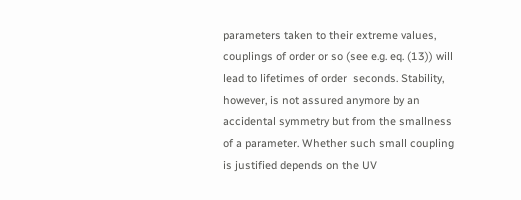parameters taken to their extreme values, couplings of order or so (see e.g. eq. (13)) will lead to lifetimes of order  seconds. Stability, however, is not assured anymore by an accidental symmetry but from the smallness of a parameter. Whether such small coupling is justified depends on the UV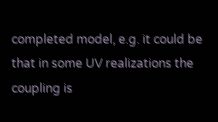completed model, e.g. it could be that in some UV realizations the coupling is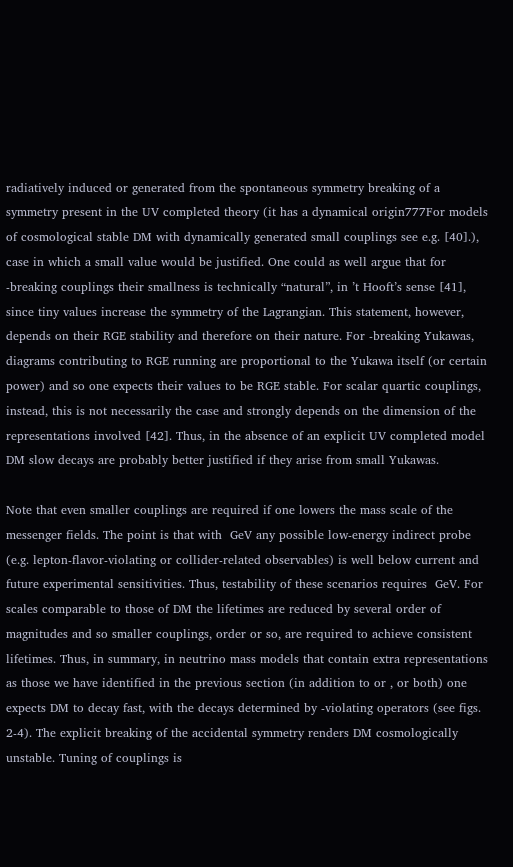radiatively induced or generated from the spontaneous symmetry breaking of a symmetry present in the UV completed theory (it has a dynamical origin777For models of cosmological stable DM with dynamically generated small couplings see e.g. [40].), case in which a small value would be justified. One could as well argue that for -breaking couplings their smallness is technically “natural”, in ’t Hooft’s sense [41], since tiny values increase the symmetry of the Lagrangian. This statement, however, depends on their RGE stability and therefore on their nature. For -breaking Yukawas, diagrams contributing to RGE running are proportional to the Yukawa itself (or certain power) and so one expects their values to be RGE stable. For scalar quartic couplings, instead, this is not necessarily the case and strongly depends on the dimension of the representations involved [42]. Thus, in the absence of an explicit UV completed model DM slow decays are probably better justified if they arise from small Yukawas.

Note that even smaller couplings are required if one lowers the mass scale of the messenger fields. The point is that with  GeV any possible low-energy indirect probe (e.g. lepton-flavor-violating or collider-related observables) is well below current and future experimental sensitivities. Thus, testability of these scenarios requires  GeV. For scales comparable to those of DM the lifetimes are reduced by several order of magnitudes and so smaller couplings, order or so, are required to achieve consistent lifetimes. Thus, in summary, in neutrino mass models that contain extra representations as those we have identified in the previous section (in addition to or , or both) one expects DM to decay fast, with the decays determined by -violating operators (see figs. 2-4). The explicit breaking of the accidental symmetry renders DM cosmologically unstable. Tuning of couplings is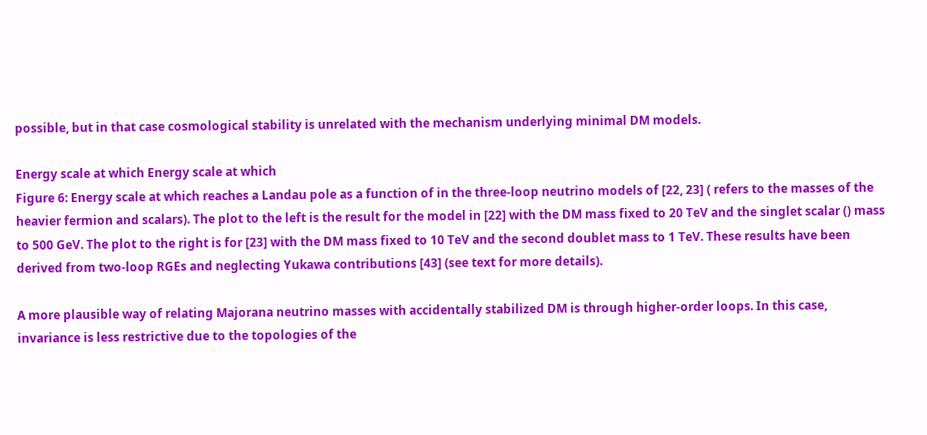possible, but in that case cosmological stability is unrelated with the mechanism underlying minimal DM models.

Energy scale at which Energy scale at which
Figure 6: Energy scale at which reaches a Landau pole as a function of in the three-loop neutrino models of [22, 23] ( refers to the masses of the heavier fermion and scalars). The plot to the left is the result for the model in [22] with the DM mass fixed to 20 TeV and the singlet scalar () mass to 500 GeV. The plot to the right is for [23] with the DM mass fixed to 10 TeV and the second doublet mass to 1 TeV. These results have been derived from two-loop RGEs and neglecting Yukawa contributions [43] (see text for more details).

A more plausible way of relating Majorana neutrino masses with accidentally stabilized DM is through higher-order loops. In this case, invariance is less restrictive due to the topologies of the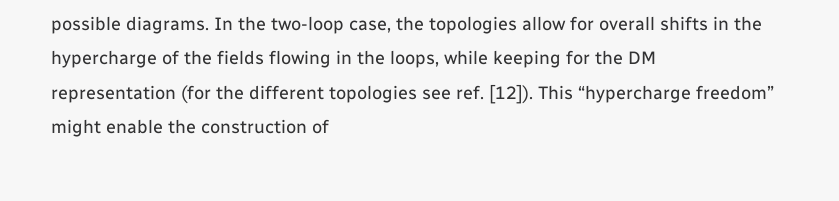possible diagrams. In the two-loop case, the topologies allow for overall shifts in the hypercharge of the fields flowing in the loops, while keeping for the DM representation (for the different topologies see ref. [12]). This “hypercharge freedom” might enable the construction of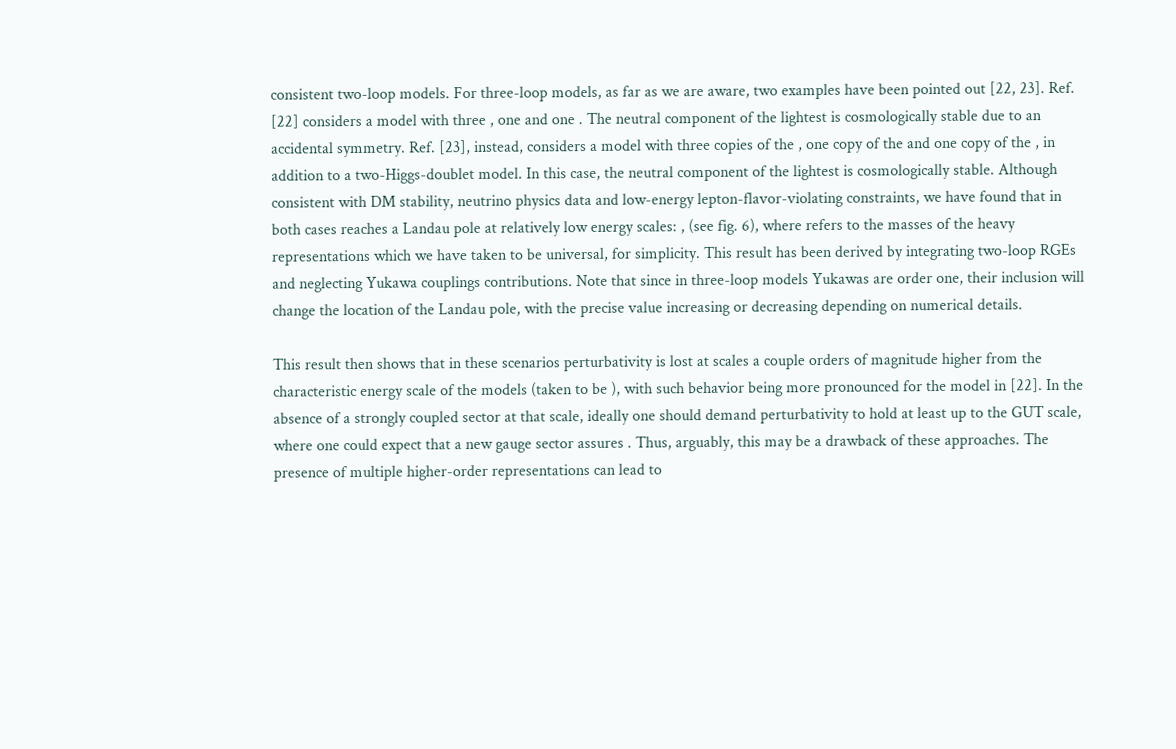consistent two-loop models. For three-loop models, as far as we are aware, two examples have been pointed out [22, 23]. Ref. [22] considers a model with three , one and one . The neutral component of the lightest is cosmologically stable due to an accidental symmetry. Ref. [23], instead, considers a model with three copies of the , one copy of the and one copy of the , in addition to a two-Higgs-doublet model. In this case, the neutral component of the lightest is cosmologically stable. Although consistent with DM stability, neutrino physics data and low-energy lepton-flavor-violating constraints, we have found that in both cases reaches a Landau pole at relatively low energy scales: , (see fig. 6), where refers to the masses of the heavy representations which we have taken to be universal, for simplicity. This result has been derived by integrating two-loop RGEs and neglecting Yukawa couplings contributions. Note that since in three-loop models Yukawas are order one, their inclusion will change the location of the Landau pole, with the precise value increasing or decreasing depending on numerical details.

This result then shows that in these scenarios perturbativity is lost at scales a couple orders of magnitude higher from the characteristic energy scale of the models (taken to be ), with such behavior being more pronounced for the model in [22]. In the absence of a strongly coupled sector at that scale, ideally one should demand perturbativity to hold at least up to the GUT scale, where one could expect that a new gauge sector assures . Thus, arguably, this may be a drawback of these approaches. The presence of multiple higher-order representations can lead to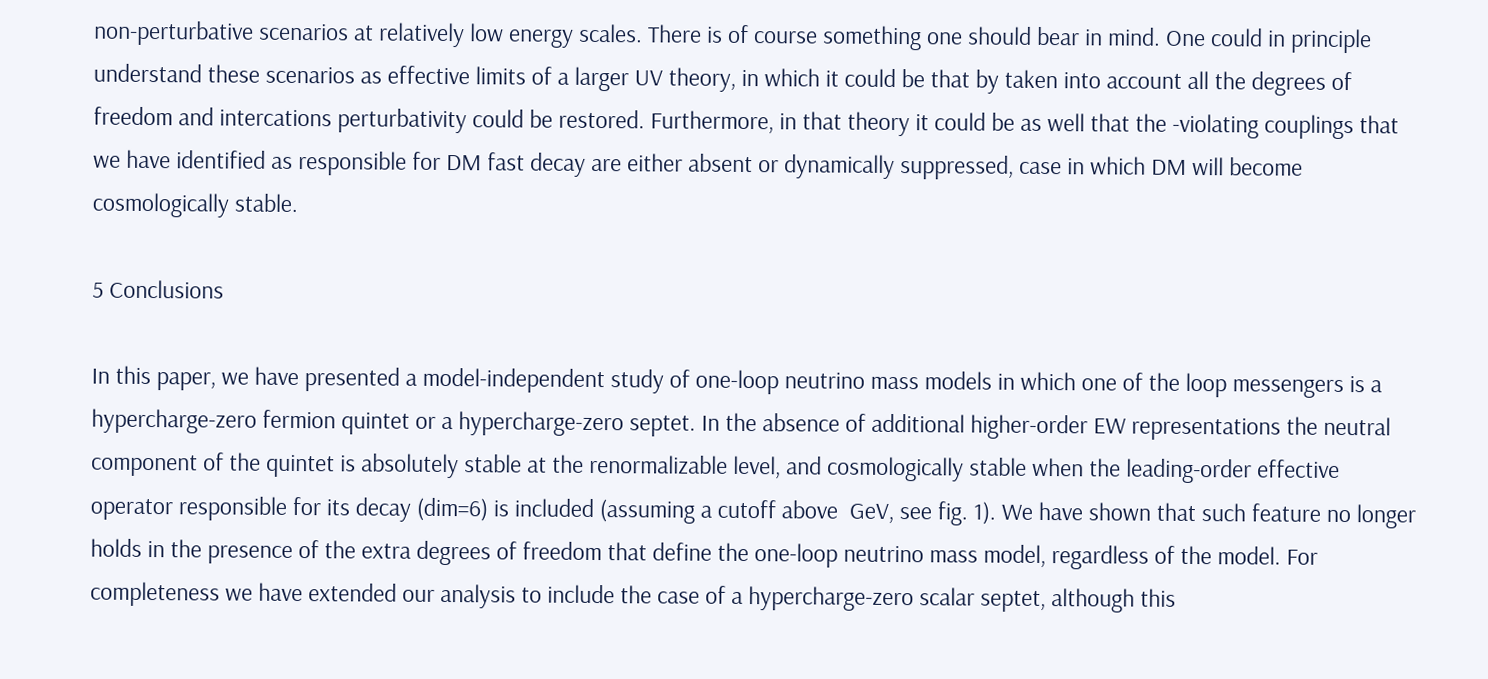non-perturbative scenarios at relatively low energy scales. There is of course something one should bear in mind. One could in principle understand these scenarios as effective limits of a larger UV theory, in which it could be that by taken into account all the degrees of freedom and intercations perturbativity could be restored. Furthermore, in that theory it could be as well that the -violating couplings that we have identified as responsible for DM fast decay are either absent or dynamically suppressed, case in which DM will become cosmologically stable.

5 Conclusions

In this paper, we have presented a model-independent study of one-loop neutrino mass models in which one of the loop messengers is a hypercharge-zero fermion quintet or a hypercharge-zero septet. In the absence of additional higher-order EW representations the neutral component of the quintet is absolutely stable at the renormalizable level, and cosmologically stable when the leading-order effective operator responsible for its decay (dim=6) is included (assuming a cutoff above  GeV, see fig. 1). We have shown that such feature no longer holds in the presence of the extra degrees of freedom that define the one-loop neutrino mass model, regardless of the model. For completeness we have extended our analysis to include the case of a hypercharge-zero scalar septet, although this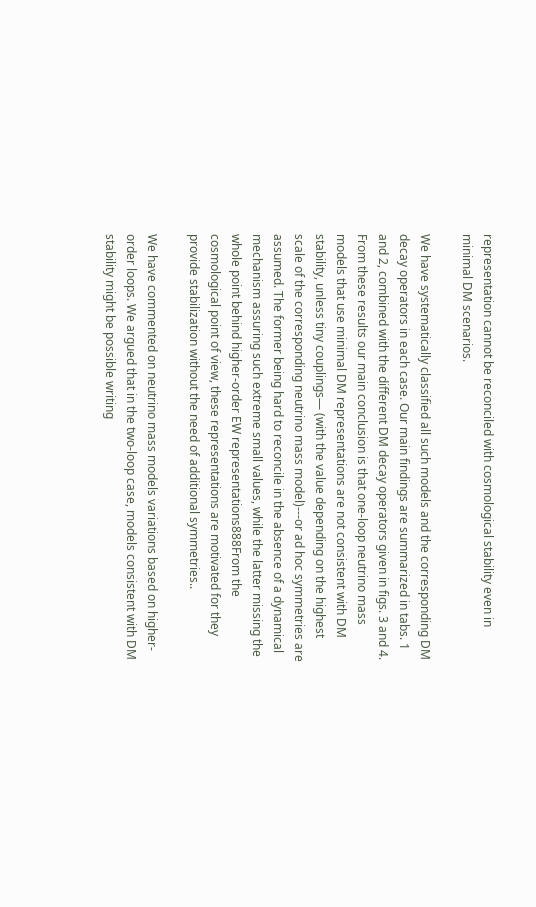representation cannot be reconciled with cosmological stability even in minimal DM scenarios.

We have systematically classified all such models and the corresponding DM decay operators in each case. Our main findings are summarized in tabs. 1 and 2, combined with the different DM decay operators given in figs. 3 and 4. From these results our main conclusion is that one-loop neutrino mass models that use minimal DM representations are not consistent with DM stability, unless tiny couplings— (with the value depending on the highest scale of the corresponding neutrino mass model)---or ad hoc symmetries are assumed. The former being hard to reconcile in the absence of a dynamical mechanism assuring such extreme small values, while the latter missing the whole point behind higher-order EW representations888From the cosmological point of view, these representations are motivated for they provide stabilization without the need of additional symmetries..

We have commented on neutrino mass models variations based on higher-order loops. We argued that in the two-loop case, models consistent with DM stability might be possible writing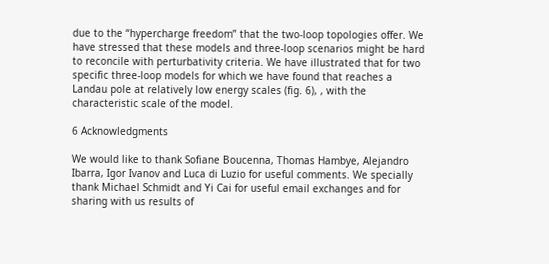due to the “hypercharge freedom” that the two-loop topologies offer. We have stressed that these models and three-loop scenarios might be hard to reconcile with perturbativity criteria. We have illustrated that for two specific three-loop models for which we have found that reaches a Landau pole at relatively low energy scales (fig. 6), , with the characteristic scale of the model.

6 Acknowledgments

We would like to thank Sofiane Boucenna, Thomas Hambye, Alejandro Ibarra, Igor Ivanov and Luca di Luzio for useful comments. We specially thank Michael Schmidt and Yi Cai for useful email exchanges and for sharing with us results of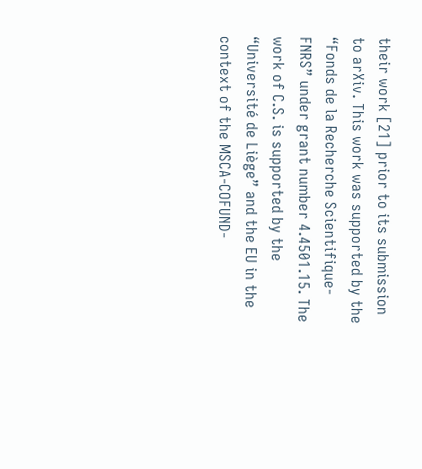their work [21] prior to its submission to arXiv. This work was supported by the “Fonds de la Recherche Scientifique-FNRS” under grant number 4.4501.15. The work of C.S. is supported by the “Université de Liège” and the EU in the context of the MSCA-COFUND-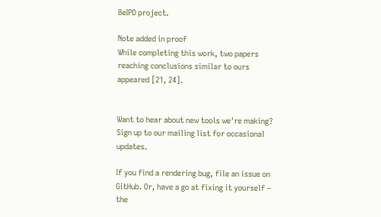BeIPD project.

Note added in proof
While completing this work, two papers reaching conclusions similar to ours appeared [21, 24].


Want to hear about new tools we're making? Sign up to our mailing list for occasional updates.

If you find a rendering bug, file an issue on GitHub. Or, have a go at fixing it yourself – the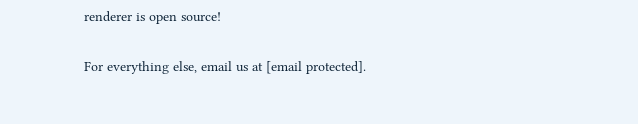renderer is open source!

For everything else, email us at [email protected].